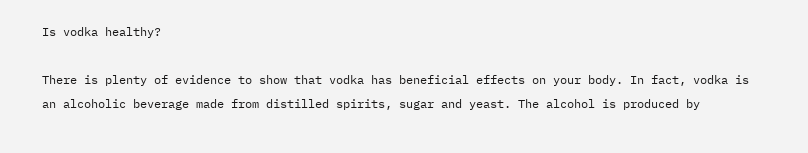Is vodka healthy?

There is plenty of evidence to show that vodka has beneficial effects on your body. In fact, vodka is an alcoholic beverage made from distilled spirits, sugar and yeast. The alcohol is produced by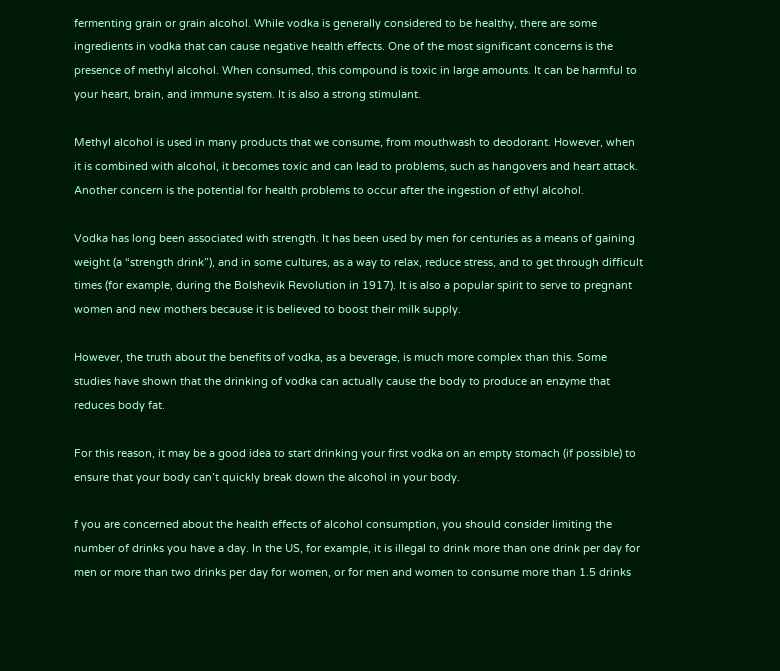fermenting grain or grain alcohol. While vodka is generally considered to be healthy, there are some ingredients in vodka that can cause negative health effects. One of the most significant concerns is the presence of methyl alcohol. When consumed, this compound is toxic in large amounts. It can be harmful to your heart, brain, and immune system. It is also a strong stimulant.

Methyl alcohol is used in many products that we consume, from mouthwash to deodorant. However, when it is combined with alcohol, it becomes toxic and can lead to problems, such as hangovers and heart attack. Another concern is the potential for health problems to occur after the ingestion of ethyl alcohol.

Vodka has long been associated with strength. It has been used by men for centuries as a means of gaining weight (a “strength drink”), and in some cultures, as a way to relax, reduce stress, and to get through difficult times (for example, during the Bolshevik Revolution in 1917). It is also a popular spirit to serve to pregnant women and new mothers because it is believed to boost their milk supply.

However, the truth about the benefits of vodka, as a beverage, is much more complex than this. Some studies have shown that the drinking of vodka can actually cause the body to produce an enzyme that reduces body fat.

For this reason, it may be a good idea to start drinking your first vodka on an empty stomach (if possible) to ensure that your body can’t quickly break down the alcohol in your body.

f you are concerned about the health effects of alcohol consumption, you should consider limiting the number of drinks you have a day. In the US, for example, it is illegal to drink more than one drink per day for men or more than two drinks per day for women, or for men and women to consume more than 1.5 drinks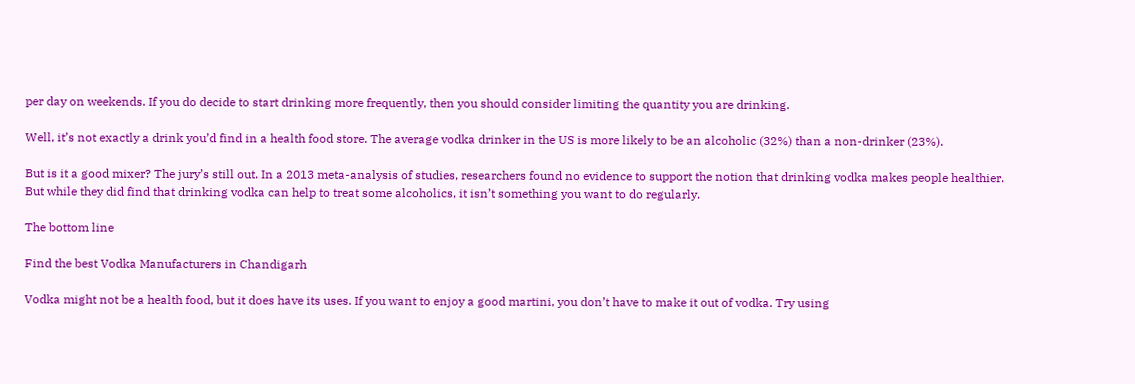per day on weekends. If you do decide to start drinking more frequently, then you should consider limiting the quantity you are drinking.

Well, it’s not exactly a drink you’d find in a health food store. The average vodka drinker in the US is more likely to be an alcoholic (32%) than a non-drinker (23%).

But is it a good mixer? The jury’s still out. In a 2013 meta-analysis of studies, researchers found no evidence to support the notion that drinking vodka makes people healthier. But while they did find that drinking vodka can help to treat some alcoholics, it isn’t something you want to do regularly.

The bottom line

Find the best Vodka Manufacturers in Chandigarh

Vodka might not be a health food, but it does have its uses. If you want to enjoy a good martini, you don’t have to make it out of vodka. Try using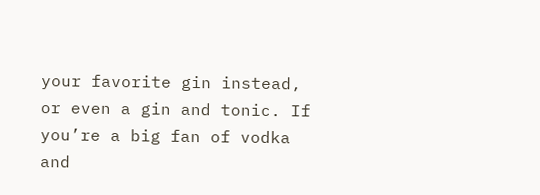your favorite gin instead, or even a gin and tonic. If you’re a big fan of vodka and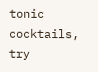tonic cocktails, try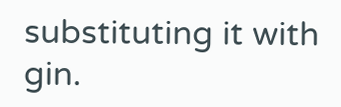substituting it with gin.